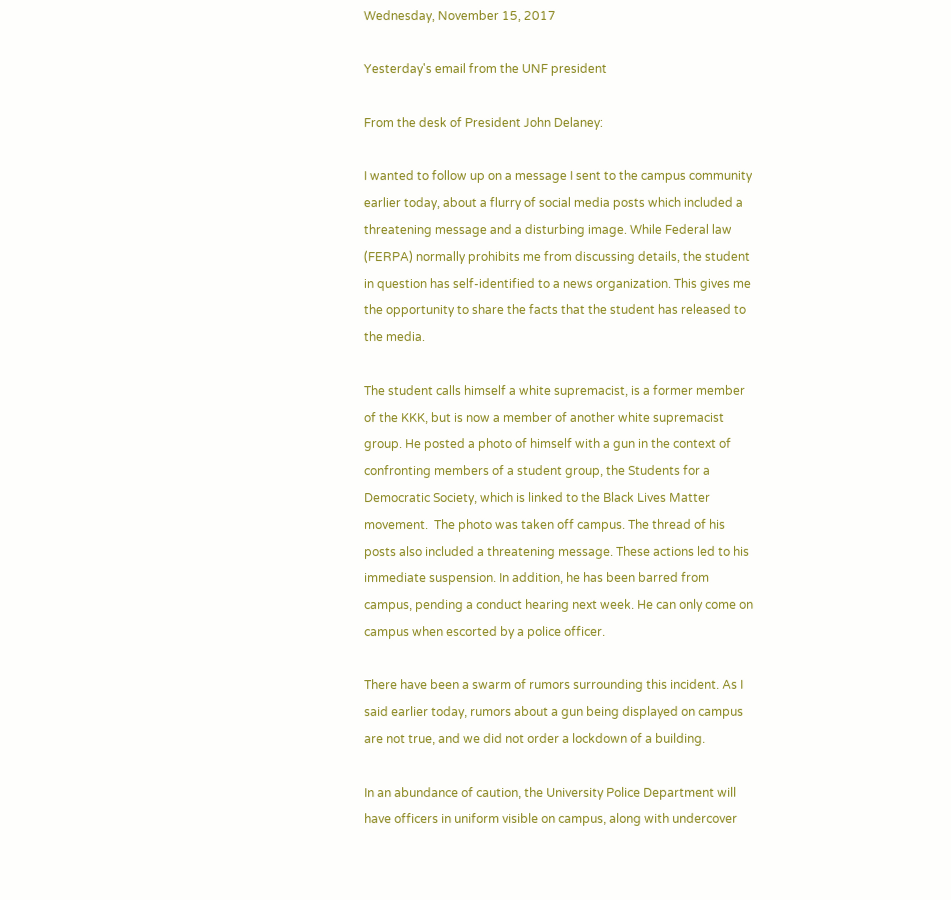Wednesday, November 15, 2017

Yesterday's email from the UNF president

From the desk of President John Delaney:

I wanted to follow up on a message I sent to the campus community earlier today, about a flurry of social media posts which included a threatening message and a disturbing image. While Federal law (FERPA) normally prohibits me from discussing details, the student in question has self-identified to a news organization. This gives me the opportunity to share the facts that the student has released to the media.

The student calls himself a white supremacist, is a former member of the KKK, but is now a member of another white supremacist group. He posted a photo of himself with a gun in the context of confronting members of a student group, the Students for a Democratic Society, which is linked to the Black Lives Matter movement.  The photo was taken off campus. The thread of his posts also included a threatening message. These actions led to his immediate suspension. In addition, he has been barred from campus, pending a conduct hearing next week. He can only come on campus when escorted by a police officer.

There have been a swarm of rumors surrounding this incident. As I said earlier today, rumors about a gun being displayed on campus are not true, and we did not order a lockdown of a building.

In an abundance of caution, the University Police Department will have officers in uniform visible on campus, along with undercover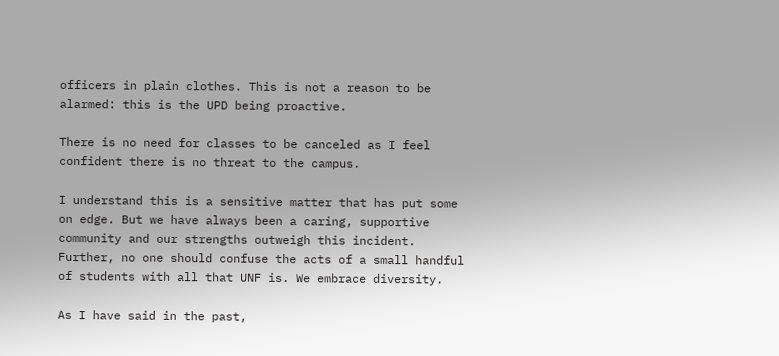officers in plain clothes. This is not a reason to be alarmed: this is the UPD being proactive.

There is no need for classes to be canceled as I feel confident there is no threat to the campus.

I understand this is a sensitive matter that has put some on edge. But we have always been a caring, supportive community and our strengths outweigh this incident. Further, no one should confuse the acts of a small handful of students with all that UNF is. We embrace diversity.

As I have said in the past,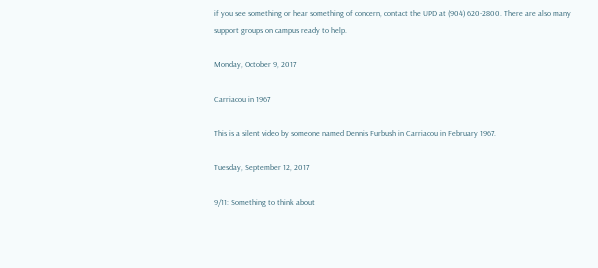if you see something or hear something of concern, contact the UPD at (904) 620-2800. There are also many support groups on campus ready to help.

Monday, October 9, 2017

Carriacou in 1967

This is a silent video by someone named Dennis Furbush in Carriacou in February 1967.

Tuesday, September 12, 2017

9/11: Something to think about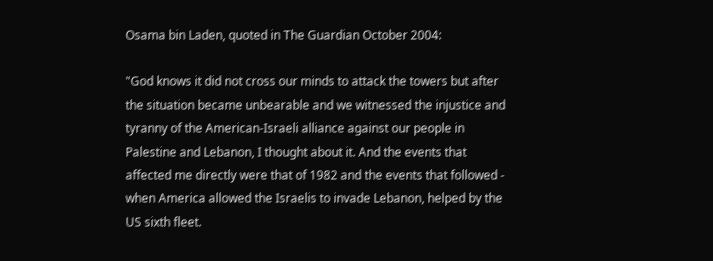Osama bin Laden, quoted in The Guardian October 2004:

"God knows it did not cross our minds to attack the towers but after the situation became unbearable and we witnessed the injustice and tyranny of the American-Israeli alliance against our people in Palestine and Lebanon, I thought about it. And the events that affected me directly were that of 1982 and the events that followed - when America allowed the Israelis to invade Lebanon, helped by the US sixth fleet.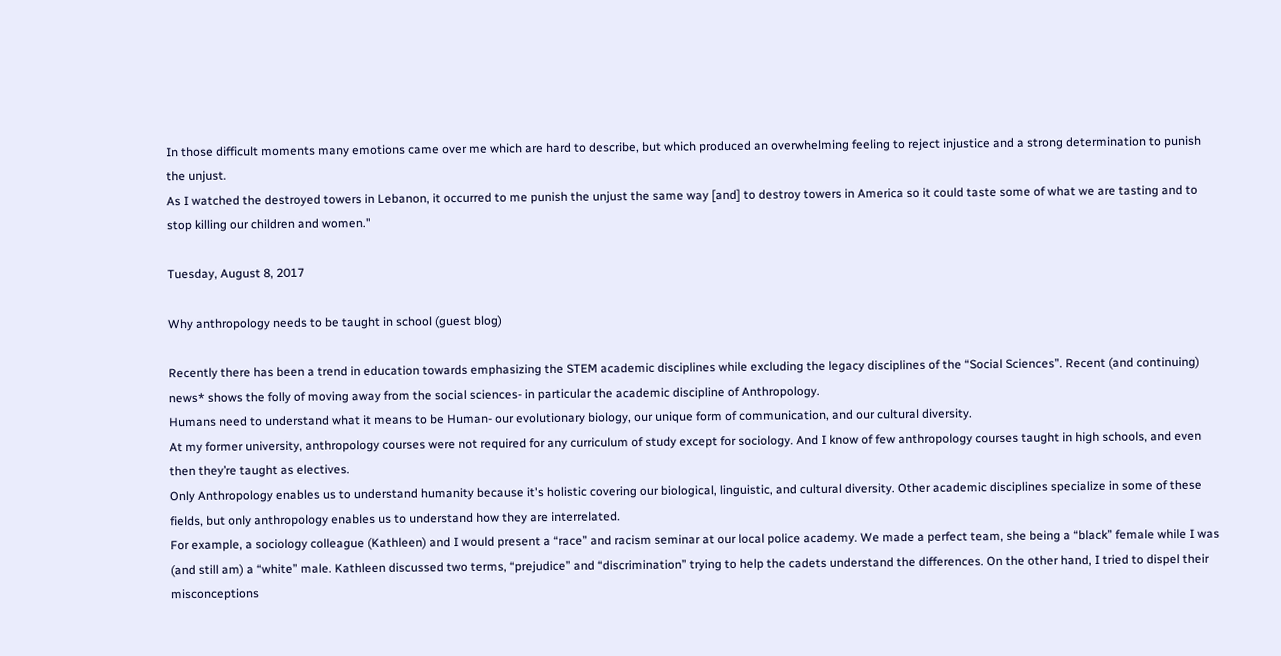In those difficult moments many emotions came over me which are hard to describe, but which produced an overwhelming feeling to reject injustice and a strong determination to punish the unjust.
As I watched the destroyed towers in Lebanon, it occurred to me punish the unjust the same way [and] to destroy towers in America so it could taste some of what we are tasting and to stop killing our children and women."

Tuesday, August 8, 2017

Why anthropology needs to be taught in school (guest blog)

Recently there has been a trend in education towards emphasizing the STEM academic disciplines while excluding the legacy disciplines of the “Social Sciences”. Recent (and continuing) news* shows the folly of moving away from the social sciences- in particular the academic discipline of Anthropology.
Humans need to understand what it means to be Human- our evolutionary biology, our unique form of communication, and our cultural diversity.
At my former university, anthropology courses were not required for any curriculum of study except for sociology. And I know of few anthropology courses taught in high schools, and even then they’re taught as electives.
Only Anthropology enables us to understand humanity because it's holistic covering our biological, linguistic, and cultural diversity. Other academic disciplines specialize in some of these fields, but only anthropology enables us to understand how they are interrelated.
For example, a sociology colleague (Kathleen) and I would present a “race” and racism seminar at our local police academy. We made a perfect team, she being a “black” female while I was (and still am) a “white” male. Kathleen discussed two terms, “prejudice” and “discrimination” trying to help the cadets understand the differences. On the other hand, I tried to dispel their misconceptions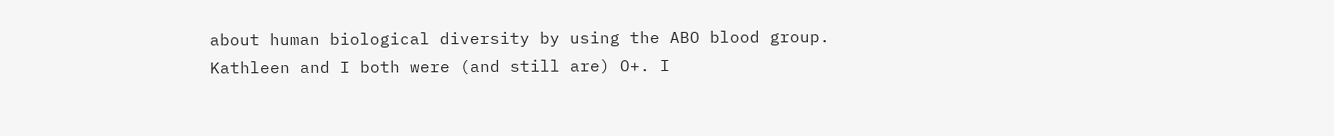about human biological diversity by using the ABO blood group. Kathleen and I both were (and still are) O+. I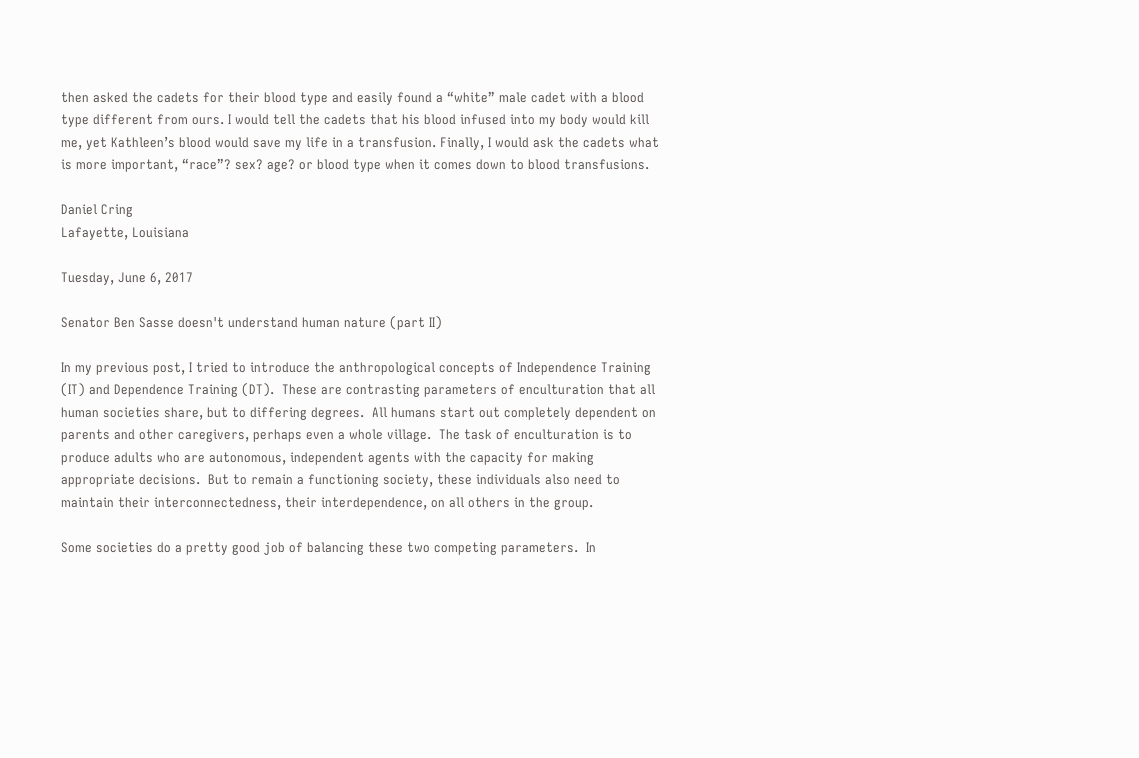then asked the cadets for their blood type and easily found a “white” male cadet with a blood type different from ours. I would tell the cadets that his blood infused into my body would kill me, yet Kathleen’s blood would save my life in a transfusion. Finally, I would ask the cadets what is more important, “race”? sex? age? or blood type when it comes down to blood transfusions.

Daniel Cring
Lafayette, Louisiana

Tuesday, June 6, 2017

Senator Ben Sasse doesn't understand human nature (part II)

In my previous post, I tried to introduce the anthropological concepts of Independence Training (IT) and Dependence Training (DT).  These are contrasting parameters of enculturation that all human societies share, but to differing degrees.  All humans start out completely dependent on parents and other caregivers, perhaps even a whole village.  The task of enculturation is to produce adults who are autonomous, independent agents with the capacity for making appropriate decisions.  But to remain a functioning society, these individuals also need to maintain their interconnectedness, their interdependence, on all others in the group.

Some societies do a pretty good job of balancing these two competing parameters.  In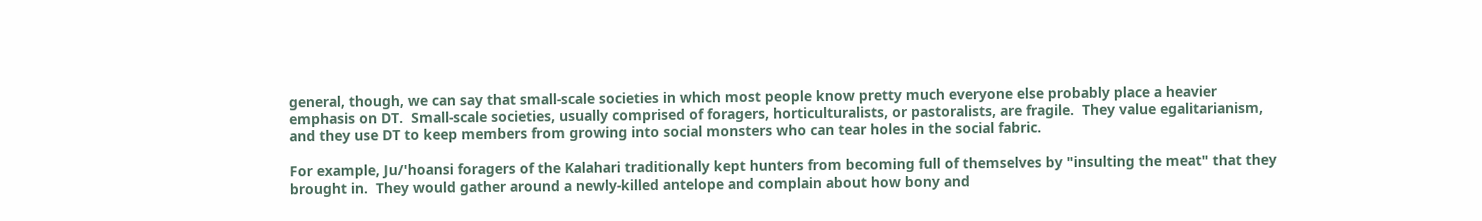general, though, we can say that small-scale societies in which most people know pretty much everyone else probably place a heavier emphasis on DT.  Small-scale societies, usually comprised of foragers, horticulturalists, or pastoralists, are fragile.  They value egalitarianism, and they use DT to keep members from growing into social monsters who can tear holes in the social fabric.

For example, Ju/'hoansi foragers of the Kalahari traditionally kept hunters from becoming full of themselves by "insulting the meat" that they brought in.  They would gather around a newly-killed antelope and complain about how bony and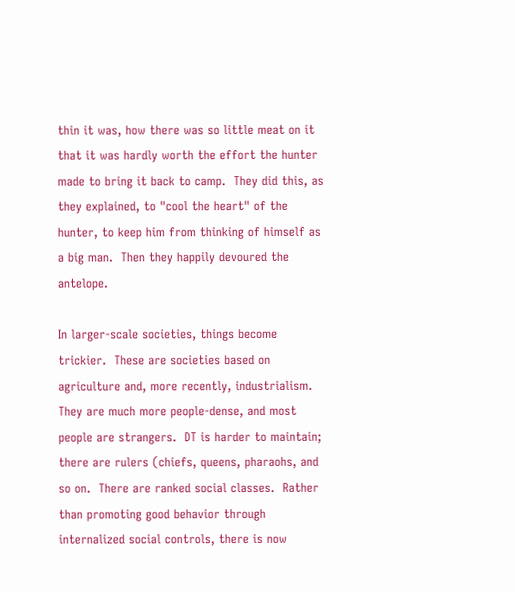thin it was, how there was so little meat on it that it was hardly worth the effort the hunter made to bring it back to camp.  They did this, as they explained, to "cool the heart" of the hunter, to keep him from thinking of himself as a big man.  Then they happily devoured the antelope.

In larger-scale societies, things become trickier.  These are societies based on agriculture and, more recently, industrialism.  They are much more people-dense, and most people are strangers.  DT is harder to maintain; there are rulers (chiefs, queens, pharaohs, and so on.  There are ranked social classes.  Rather than promoting good behavior through internalized social controls, there is now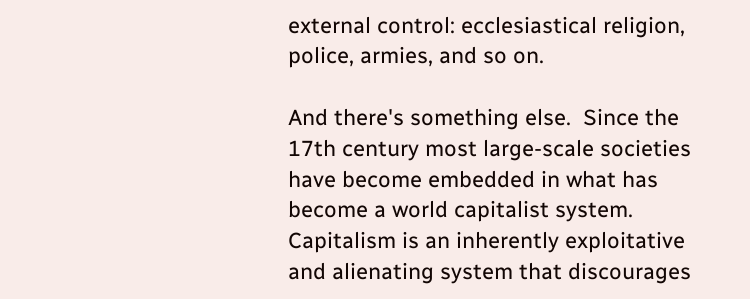external control: ecclesiastical religion, police, armies, and so on.

And there's something else.  Since the 17th century most large-scale societies have become embedded in what has become a world capitalist system.  Capitalism is an inherently exploitative and alienating system that discourages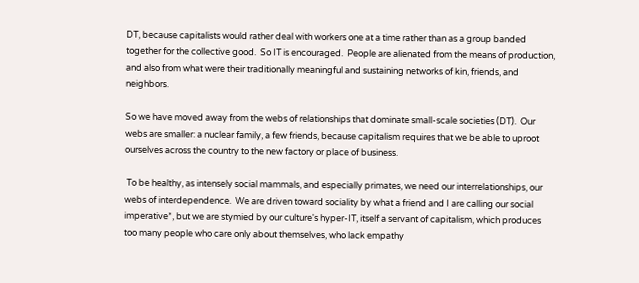DT, because capitalists would rather deal with workers one at a time rather than as a group banded together for the collective good.  So IT is encouraged.  People are alienated from the means of production, and also from what were their traditionally meaningful and sustaining networks of kin, friends, and neighbors.

So we have moved away from the webs of relationships that dominate small-scale societies (DT).  Our webs are smaller: a nuclear family, a few friends, because capitalism requires that we be able to uproot ourselves across the country to the new factory or place of business.

 To be healthy, as intensely social mammals, and especially primates, we need our interrelationships, our webs of interdependence.  We are driven toward sociality by what a friend and I are calling our social imperative*, but we are stymied by our culture's hyper-IT, itself a servant of capitalism, which produces too many people who care only about themselves, who lack empathy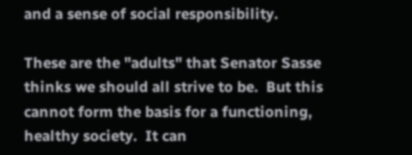and a sense of social responsibility.

These are the "adults" that Senator Sasse thinks we should all strive to be.  But this cannot form the basis for a functioning, healthy society.  It can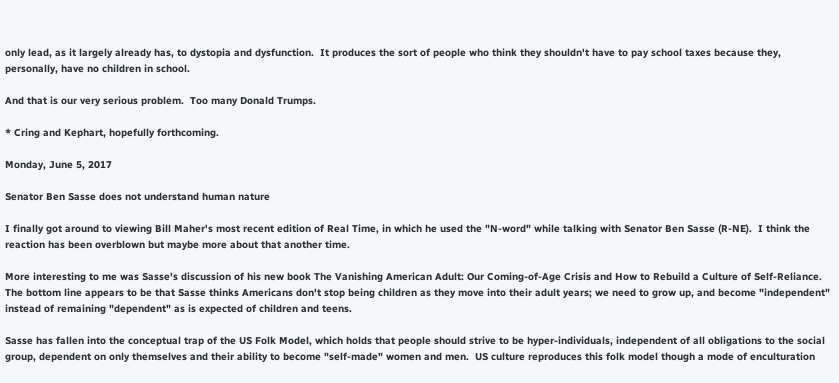only lead, as it largely already has, to dystopia and dysfunction.  It produces the sort of people who think they shouldn't have to pay school taxes because they, personally, have no children in school.

And that is our very serious problem.  Too many Donald Trumps.

* Cring and Kephart, hopefully forthcoming.

Monday, June 5, 2017

Senator Ben Sasse does not understand human nature

I finally got around to viewing Bill Maher's most recent edition of Real Time, in which he used the "N-word" while talking with Senator Ben Sasse (R-NE).  I think the reaction has been overblown but maybe more about that another time.

More interesting to me was Sasse's discussion of his new book The Vanishing American Adult: Our Coming-of-Age Crisis and How to Rebuild a Culture of Self-Reliance.  The bottom line appears to be that Sasse thinks Americans don't stop being children as they move into their adult years; we need to grow up, and become "independent" instead of remaining "dependent" as is expected of children and teens.

Sasse has fallen into the conceptual trap of the US Folk Model, which holds that people should strive to be hyper-individuals, independent of all obligations to the social group, dependent on only themselves and their ability to become "self-made" women and men.  US culture reproduces this folk model though a mode of enculturation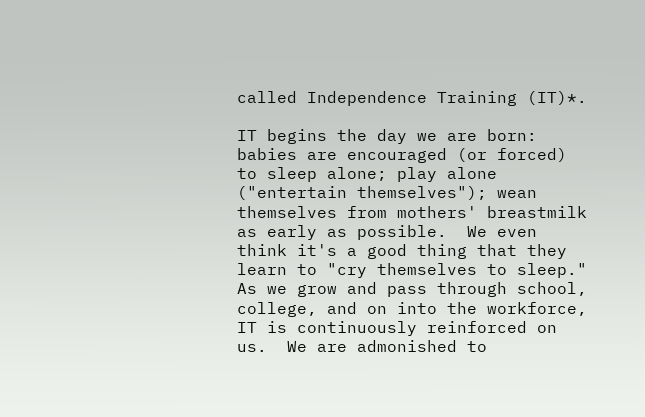called Independence Training (IT)*.

IT begins the day we are born: babies are encouraged (or forced) to sleep alone; play alone ("entertain themselves"); wean themselves from mothers' breastmilk as early as possible.  We even think it's a good thing that they learn to "cry themselves to sleep."  As we grow and pass through school, college, and on into the workforce, IT is continuously reinforced on us.  We are admonished to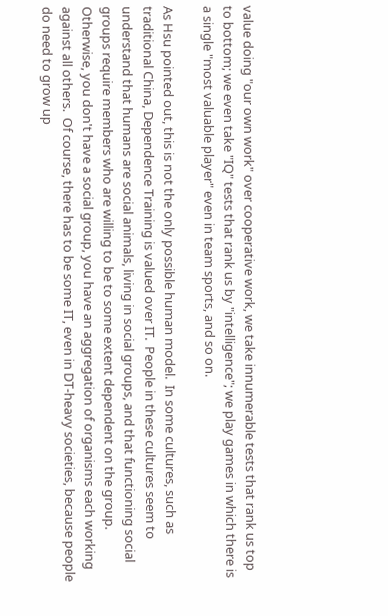value doing "our own work" over cooperative work, we take innumerable tests that rank us top to bottom; we even take "IQ" tests that rank us by "intelligence"; we play games in which there is a single "most valuable player" even in team sports, and so on.

As Hsu pointed out, this is not the only possible human model.  In some cultures, such as traditional China, Dependence Training is valued over IT.  People in these cultures seem to understand that humans are social animals, living in social groups, and that functioning social groups require members who are willing to be to some extent dependent on the group.  Otherwise, you don't have a social group, you have an aggregation of organisms each working against all others.  Of course, there has to be some IT, even in DT-heavy societies, because people do need to grow up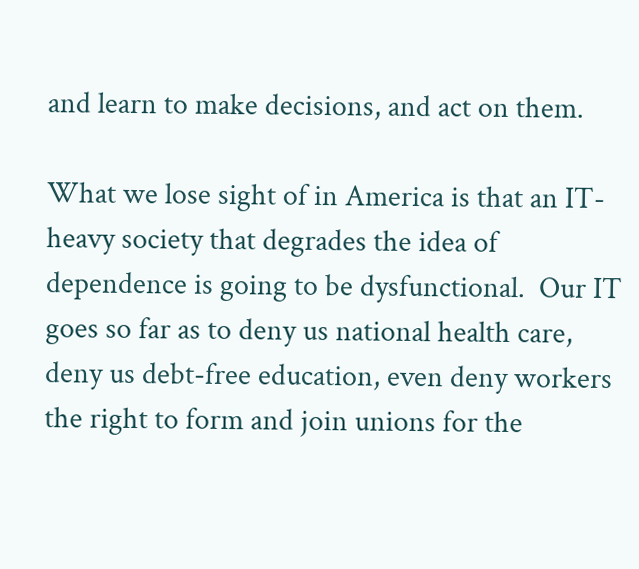and learn to make decisions, and act on them.

What we lose sight of in America is that an IT-heavy society that degrades the idea of dependence is going to be dysfunctional.  Our IT goes so far as to deny us national health care, deny us debt-free education, even deny workers the right to form and join unions for the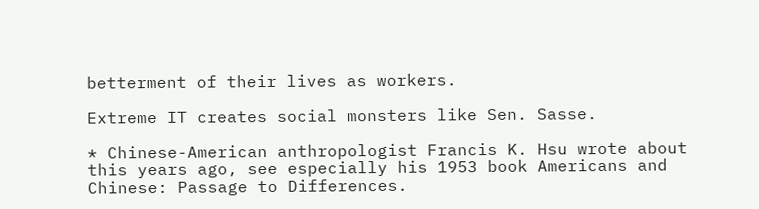betterment of their lives as workers.

Extreme IT creates social monsters like Sen. Sasse.

* Chinese-American anthropologist Francis K. Hsu wrote about this years ago, see especially his 1953 book Americans and Chinese: Passage to Differences.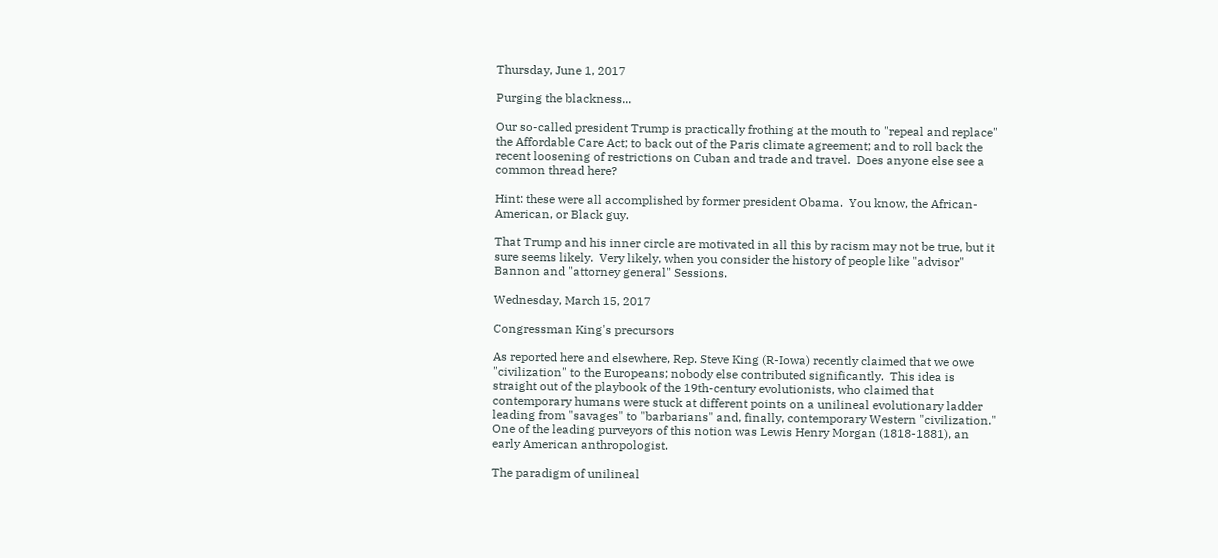Thursday, June 1, 2017

Purging the blackness...

Our so-called president Trump is practically frothing at the mouth to "repeal and replace" the Affordable Care Act; to back out of the Paris climate agreement; and to roll back the recent loosening of restrictions on Cuban and trade and travel.  Does anyone else see a common thread here?

Hint: these were all accomplished by former president Obama.  You know, the African-American, or Black guy.

That Trump and his inner circle are motivated in all this by racism may not be true, but it sure seems likely.  Very likely, when you consider the history of people like "advisor" Bannon and "attorney general" Sessions.

Wednesday, March 15, 2017

Congressman King's precursors

As reported here and elsewhere, Rep. Steve King (R-Iowa) recently claimed that we owe "civilization" to the Europeans; nobody else contributed significantly.  This idea is straight out of the playbook of the 19th-century evolutionists, who claimed that contemporary humans were stuck at different points on a unilineal evolutionary ladder leading from "savages" to "barbarians" and, finally, contemporary Western "civilization."  One of the leading purveyors of this notion was Lewis Henry Morgan (1818-1881), an early American anthropologist.

The paradigm of unilineal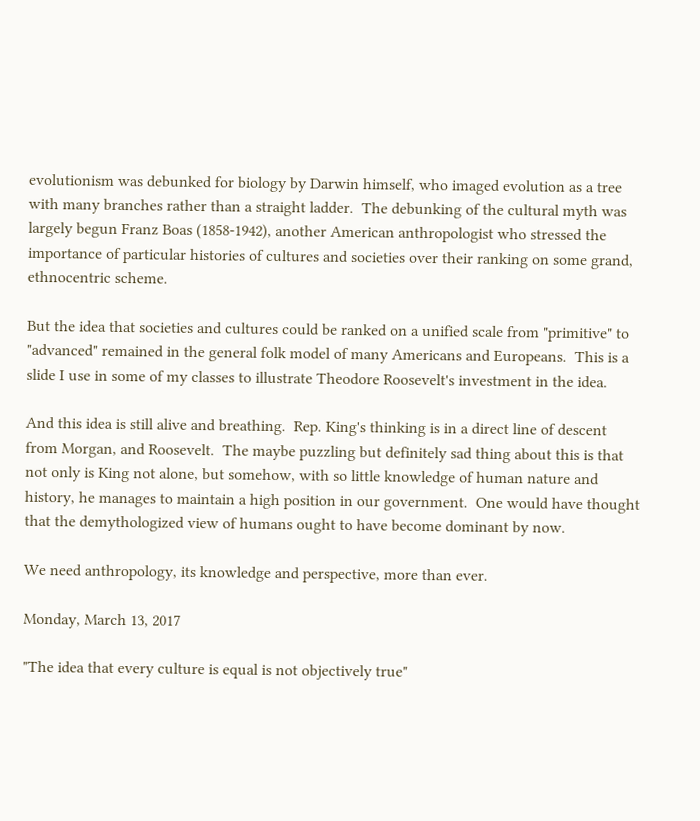evolutionism was debunked for biology by Darwin himself, who imaged evolution as a tree with many branches rather than a straight ladder.  The debunking of the cultural myth was largely begun Franz Boas (1858-1942), another American anthropologist who stressed the importance of particular histories of cultures and societies over their ranking on some grand, ethnocentric scheme.

But the idea that societies and cultures could be ranked on a unified scale from "primitive" to "advanced" remained in the general folk model of many Americans and Europeans.  This is a slide I use in some of my classes to illustrate Theodore Roosevelt's investment in the idea.

And this idea is still alive and breathing.  Rep. King's thinking is in a direct line of descent from Morgan, and Roosevelt.  The maybe puzzling but definitely sad thing about this is that not only is King not alone, but somehow, with so little knowledge of human nature and history, he manages to maintain a high position in our government.  One would have thought that the demythologized view of humans ought to have become dominant by now.

We need anthropology, its knowledge and perspective, more than ever.

Monday, March 13, 2017

"The idea that every culture is equal is not objectively true"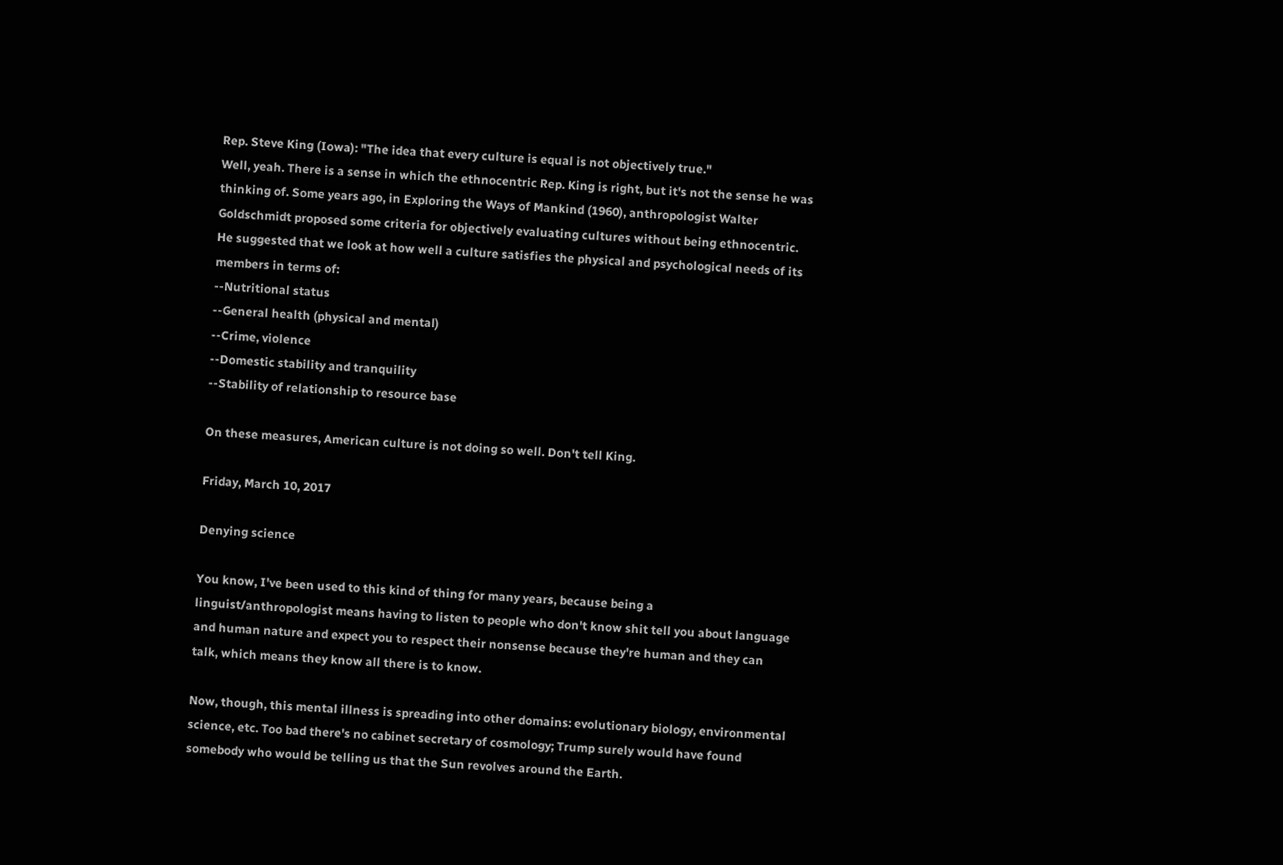Rep. Steve King (Iowa): "The idea that every culture is equal is not objectively true."
Well, yeah. There is a sense in which the ethnocentric Rep. King is right, but it's not the sense he was thinking of. Some years ago, in Exploring the Ways of Mankind (1960), anthropologist Walter Goldschmidt proposed some criteria for objectively evaluating cultures without being ethnocentric. He suggested that we look at how well a culture satisfies the physical and psychological needs of its members in terms of:
--Nutritional status
--General health (physical and mental)
--Crime, violence
--Domestic stability and tranquility
--Stability of relationship to resource base

On these measures, American culture is not doing so well. Don't tell King.

Friday, March 10, 2017

Denying science

You know, I've been used to this kind of thing for many years, because being a linguist/anthropologist means having to listen to people who don't know shit tell you about language and human nature and expect you to respect their nonsense because they're human and they can talk, which means they know all there is to know.

Now, though, this mental illness is spreading into other domains: evolutionary biology, environmental science, etc. Too bad there's no cabinet secretary of cosmology; Trump surely would have found somebody who would be telling us that the Sun revolves around the Earth.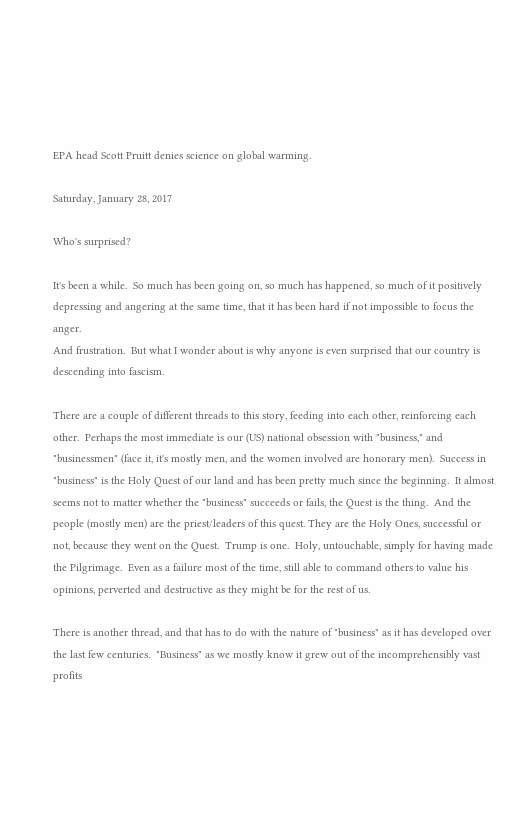EPA head Scott Pruitt denies science on global warming.

Saturday, January 28, 2017

Who's surprised?

It's been a while.  So much has been going on, so much has happened, so much of it positively depressing and angering at the same time, that it has been hard if not impossible to focus the anger.
And frustration.  But what I wonder about is why anyone is even surprised that our country is descending into fascism.

There are a couple of different threads to this story, feeding into each other, reinforcing each other.  Perhaps the most immediate is our (US) national obsession with "business," and "businessmen" (face it, it's mostly men, and the women involved are honorary men).  Success in "business" is the Holy Quest of our land and has been pretty much since the beginning.  It almost seems not to matter whether the "business" succeeds or fails, the Quest is the thing.  And the people (mostly men) are the priest/leaders of this quest. They are the Holy Ones, successful or not, because they went on the Quest.  Trump is one.  Holy, untouchable, simply for having made the Pilgrimage.  Even as a failure most of the time, still able to command others to value his opinions, perverted and destructive as they might be for the rest of us.

There is another thread, and that has to do with the nature of "business" as it has developed over the last few centuries.  "Business" as we mostly know it grew out of the incomprehensibly vast profits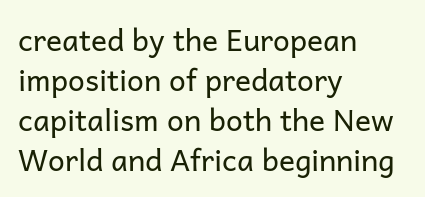created by the European imposition of predatory capitalism on both the New World and Africa beginning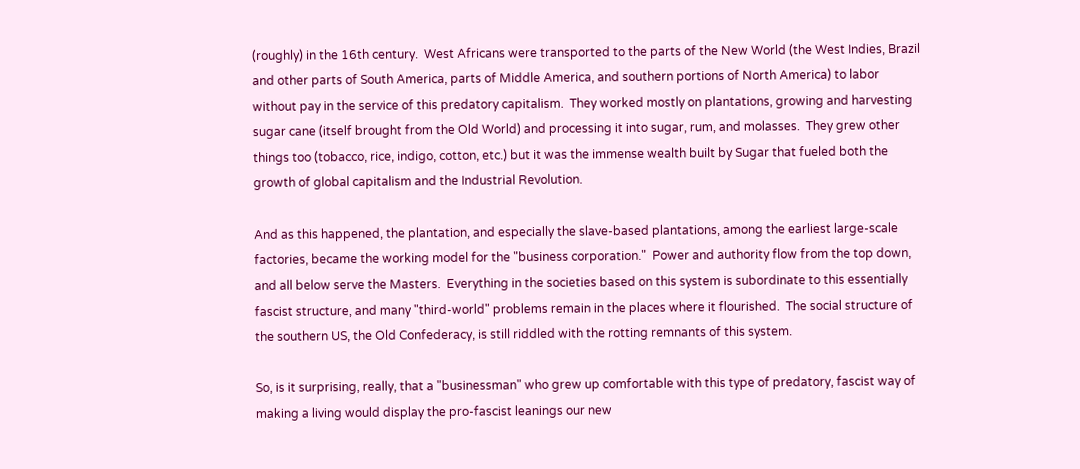(roughly) in the 16th century.  West Africans were transported to the parts of the New World (the West Indies, Brazil and other parts of South America, parts of Middle America, and southern portions of North America) to labor without pay in the service of this predatory capitalism.  They worked mostly on plantations, growing and harvesting sugar cane (itself brought from the Old World) and processing it into sugar, rum, and molasses.  They grew other things too (tobacco, rice, indigo, cotton, etc.) but it was the immense wealth built by Sugar that fueled both the growth of global capitalism and the Industrial Revolution.

And as this happened, the plantation, and especially the slave-based plantations, among the earliest large-scale factories, became the working model for the "business corporation."  Power and authority flow from the top down, and all below serve the Masters.  Everything in the societies based on this system is subordinate to this essentially fascist structure, and many "third-world" problems remain in the places where it flourished.  The social structure of the southern US, the Old Confederacy, is still riddled with the rotting remnants of this system.

So, is it surprising, really, that a "businessman" who grew up comfortable with this type of predatory, fascist way of making a living would display the pro-fascist leanings our new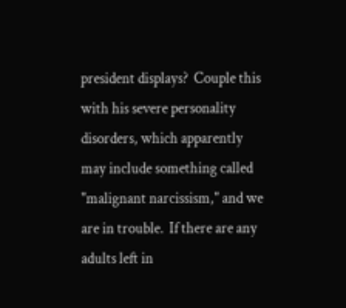president displays?  Couple this with his severe personality disorders, which apparently may include something called "malignant narcissism," and we are in trouble.  If there are any adults left in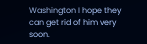Washington I hope they can get rid of him very soon.